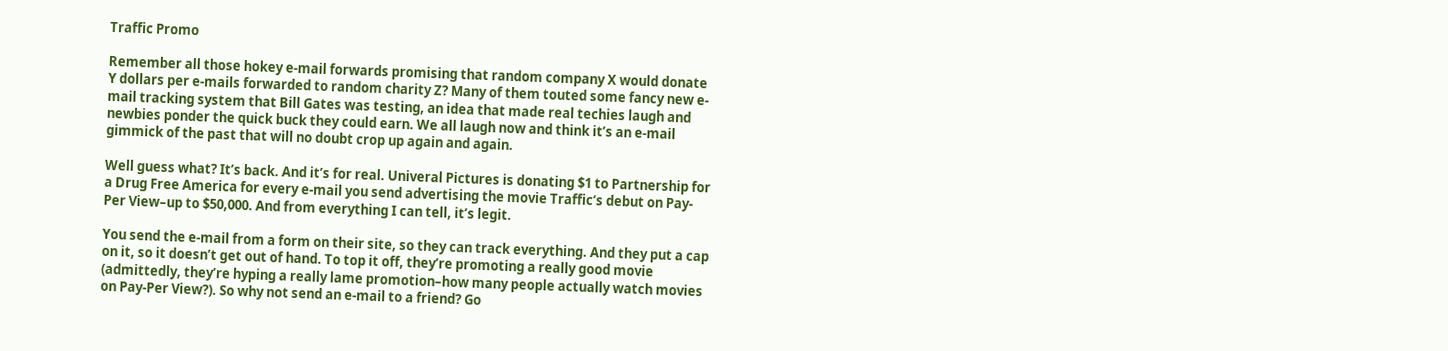Traffic Promo

Remember all those hokey e-mail forwards promising that random company X would donate Y dollars per e-mails forwarded to random charity Z? Many of them touted some fancy new e-mail tracking system that Bill Gates was testing, an idea that made real techies laugh and newbies ponder the quick buck they could earn. We all laugh now and think it’s an e-mail gimmick of the past that will no doubt crop up again and again.

Well guess what? It’s back. And it’s for real. Univeral Pictures is donating $1 to Partnership for a Drug Free America for every e-mail you send advertising the movie Traffic‘s debut on Pay-Per View–up to $50,000. And from everything I can tell, it’s legit.

You send the e-mail from a form on their site, so they can track everything. And they put a cap on it, so it doesn’t get out of hand. To top it off, they’re promoting a really good movie (admittedly, they’re hyping a really lame promotion–how many people actually watch movies on Pay-Per View?). So why not send an e-mail to a friend? Go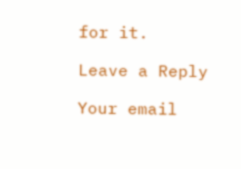for it.

Leave a Reply

Your email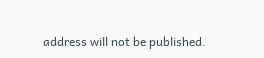address will not be published.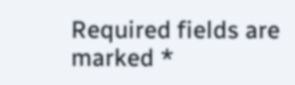Required fields are marked *